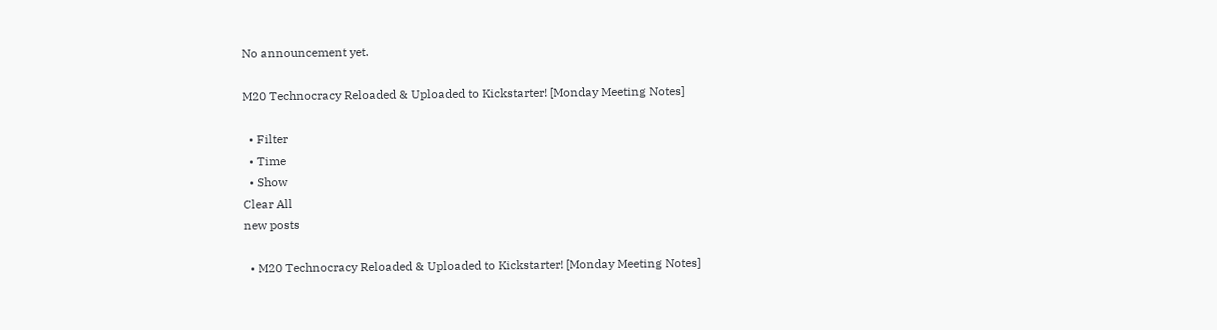No announcement yet.

M20 Technocracy Reloaded & Uploaded to Kickstarter! [Monday Meeting Notes]

  • Filter
  • Time
  • Show
Clear All
new posts

  • M20 Technocracy Reloaded & Uploaded to Kickstarter! [Monday Meeting Notes]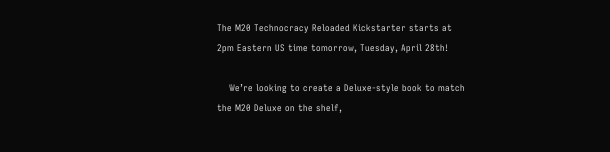The M20 Technocracy Reloaded Kickstarter starts at 2pm Eastern US time tomorrow, Tuesday, April 28th!

    We’re looking to create a Deluxe-style book to match the M20 Deluxe on the shelf,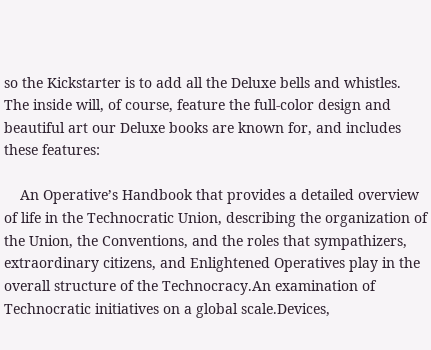so the Kickstarter is to add all the Deluxe bells and whistles. The inside will, of course, feature the full-color design and beautiful art our Deluxe books are known for, and includes these features:

    An Operative’s Handbook that provides a detailed overview of life in the Technocratic Union, describing the organization of the Union, the Conventions, and the roles that sympathizers, extraordinary citizens, and Enlightened Operatives play in the overall structure of the Technocracy.An examination of Technocratic initiatives on a global scale.Devices,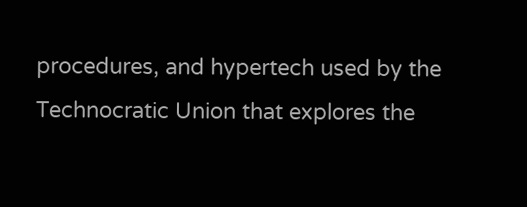procedures, and hypertech used by the Technocratic Union that explores the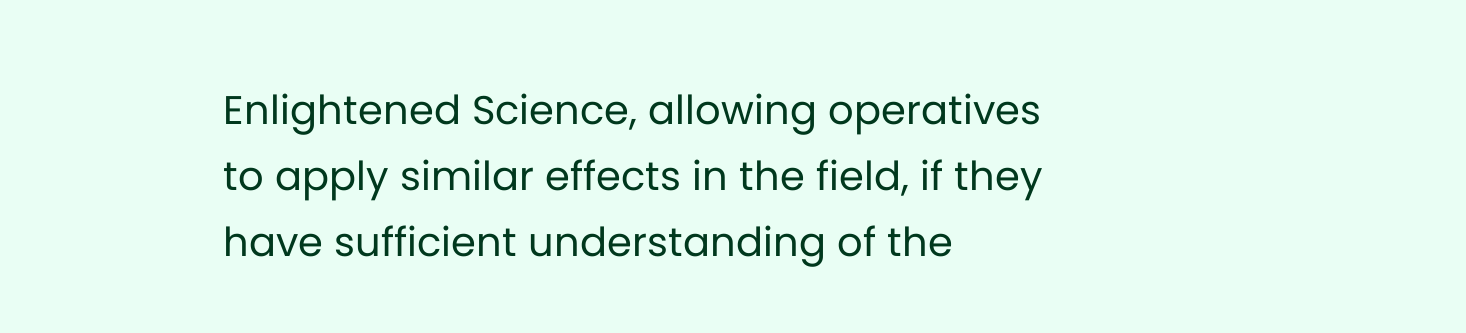Enlightened Science, allowing operatives to apply similar effects in the field, if they have sufficient understanding of the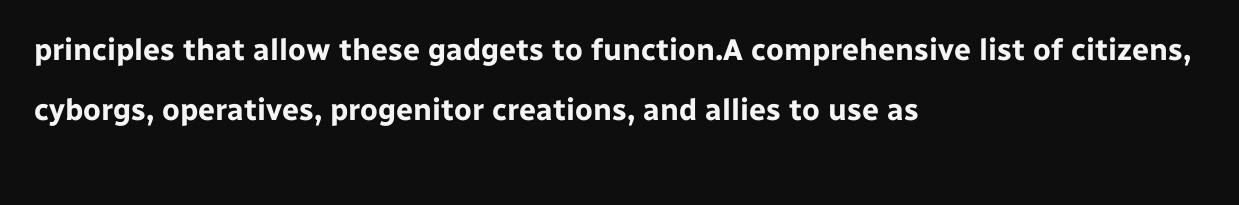principles that allow these gadgets to function.A comprehensive list of citizens, cyborgs, operatives, progenitor creations, and allies to use as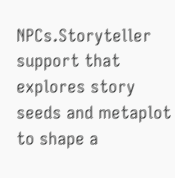NPCs.Storyteller support that explores story seeds and metaplot to shape a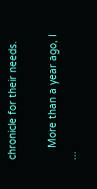chronicle for their needs.

    More than a year ago, I ...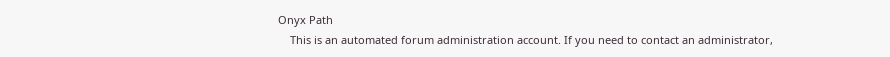Onyx Path
    This is an automated forum administration account. If you need to contact an administrator,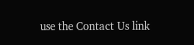use the Contact Us link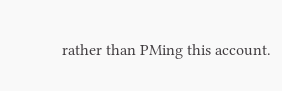rather than PMing this account.